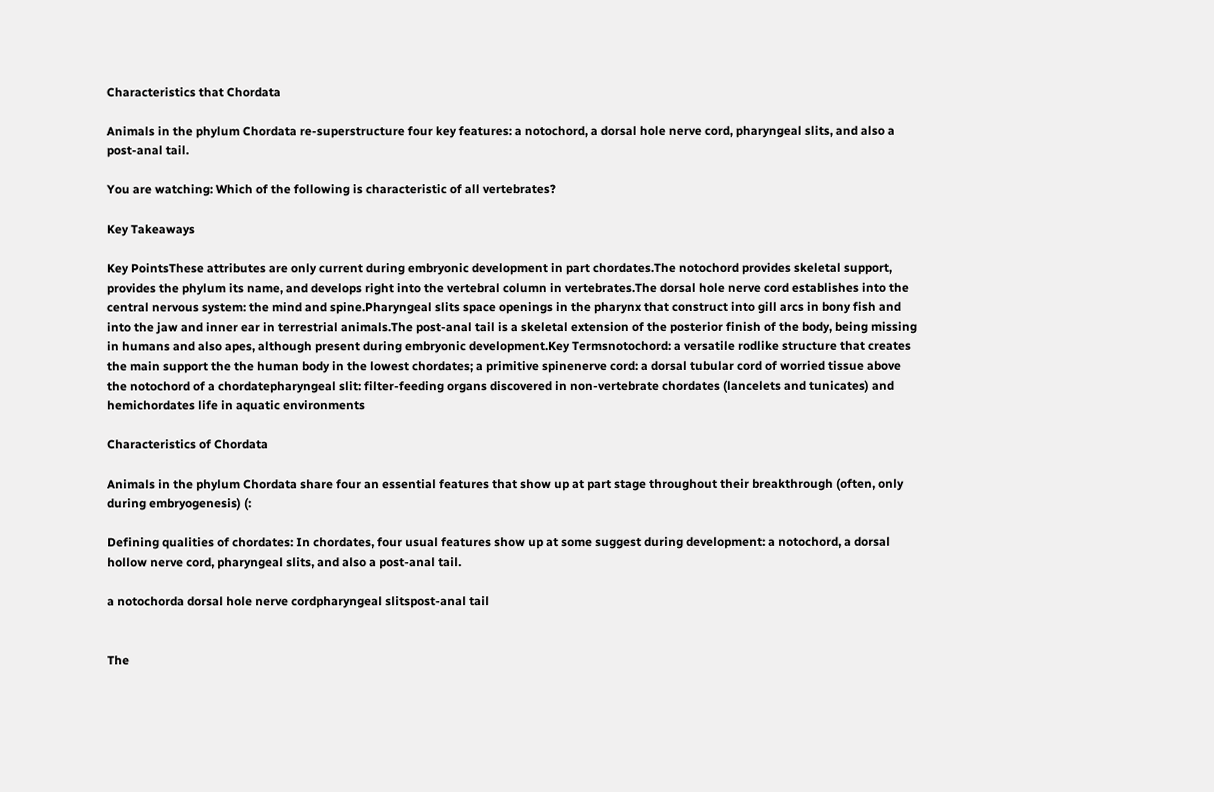Characteristics that Chordata

Animals in the phylum Chordata re-superstructure four key features: a notochord, a dorsal hole nerve cord, pharyngeal slits, and also a post-anal tail.

You are watching: Which of the following is characteristic of all vertebrates?

Key Takeaways

Key PointsThese attributes are only current during embryonic development in part chordates.The notochord provides skeletal support, provides the phylum its name, and develops right into the vertebral column in vertebrates.The dorsal hole nerve cord establishes into the central nervous system: the mind and spine.Pharyngeal slits space openings in the pharynx that construct into gill arcs in bony fish and into the jaw and inner ear in terrestrial animals.The post-anal tail is a skeletal extension of the posterior finish of the body, being missing in humans and also apes, although present during embryonic development.Key Termsnotochord: a versatile rodlike structure that creates the main support the the human body in the lowest chordates; a primitive spinenerve cord: a dorsal tubular cord of worried tissue above the notochord of a chordatepharyngeal slit: filter-feeding organs discovered in non-vertebrate chordates (lancelets and tunicates) and hemichordates life in aquatic environments

Characteristics of Chordata

Animals in the phylum Chordata share four an essential features that show up at part stage throughout their breakthrough (often, only during embryogenesis) (:

Defining qualities of chordates: In chordates, four usual features show up at some suggest during development: a notochord, a dorsal hollow nerve cord, pharyngeal slits, and also a post-anal tail.

a notochorda dorsal hole nerve cordpharyngeal slitspost-anal tail


The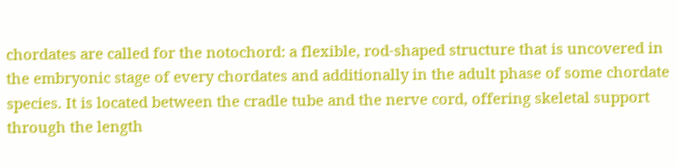chordates are called for the notochord: a flexible, rod-shaped structure that is uncovered in the embryonic stage of every chordates and additionally in the adult phase of some chordate species. It is located between the cradle tube and the nerve cord, offering skeletal support through the length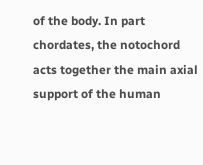of the body. In part chordates, the notochord acts together the main axial support of the human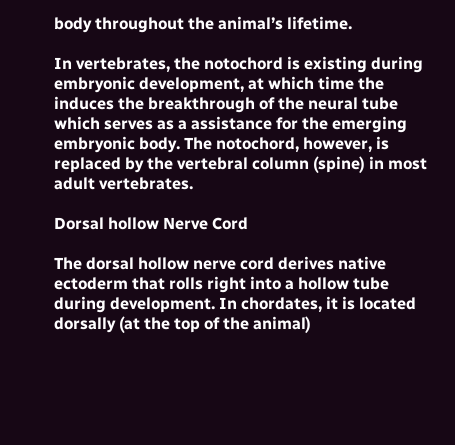body throughout the animal’s lifetime.

In vertebrates, the notochord is existing during embryonic development, at which time the induces the breakthrough of the neural tube which serves as a assistance for the emerging embryonic body. The notochord, however, is replaced by the vertebral column (spine) in most adult vertebrates.

Dorsal hollow Nerve Cord

The dorsal hollow nerve cord derives native ectoderm that rolls right into a hollow tube during development. In chordates, it is located dorsally (at the top of the animal)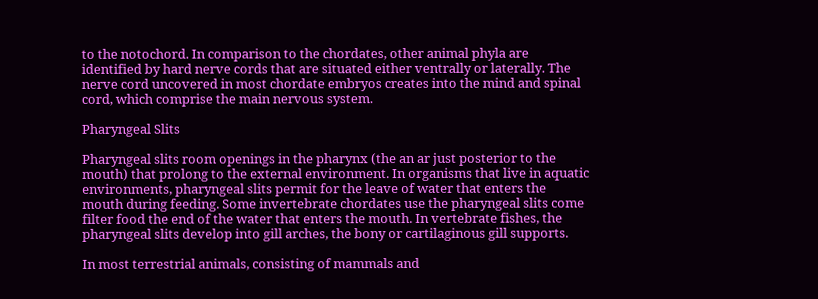to the notochord. In comparison to the chordates, other animal phyla are identified by hard nerve cords that are situated either ventrally or laterally. The nerve cord uncovered in most chordate embryos creates into the mind and spinal cord, which comprise the main nervous system.

Pharyngeal Slits

Pharyngeal slits room openings in the pharynx (the an ar just posterior to the mouth) that prolong to the external environment. In organisms that live in aquatic environments, pharyngeal slits permit for the leave of water that enters the mouth during feeding. Some invertebrate chordates use the pharyngeal slits come filter food the end of the water that enters the mouth. In vertebrate fishes, the pharyngeal slits develop into gill arches, the bony or cartilaginous gill supports.

In most terrestrial animals, consisting of mammals and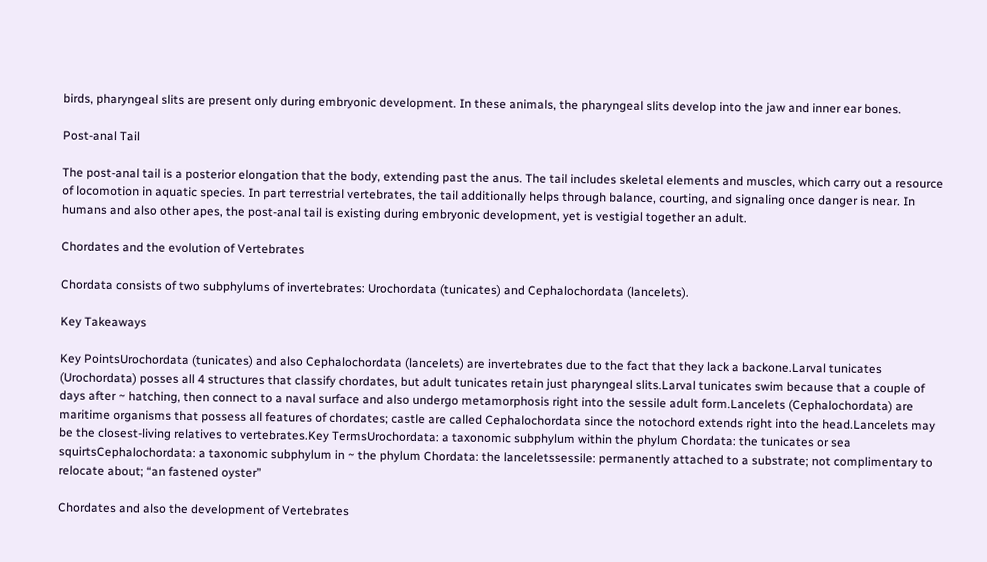birds, pharyngeal slits are present only during embryonic development. In these animals, the pharyngeal slits develop into the jaw and inner ear bones.

Post-anal Tail

The post-anal tail is a posterior elongation that the body, extending past the anus. The tail includes skeletal elements and muscles, which carry out a resource of locomotion in aquatic species. In part terrestrial vertebrates, the tail additionally helps through balance, courting, and signaling once danger is near. In humans and also other apes, the post-anal tail is existing during embryonic development, yet is vestigial together an adult.

Chordates and the evolution of Vertebrates

Chordata consists of two subphylums of invertebrates: Urochordata (tunicates) and Cephalochordata (lancelets).

Key Takeaways

Key PointsUrochordata (tunicates) and also Cephalochordata (lancelets) are invertebrates due to the fact that they lack a backone.Larval tunicates (Urochordata) posses all 4 structures that classify chordates, but adult tunicates retain just pharyngeal slits.Larval tunicates swim because that a couple of days after ~ hatching, then connect to a naval surface and also undergo metamorphosis right into the sessile adult form.Lancelets (Cephalochordata) are maritime organisms that possess all features of chordates; castle are called Cephalochordata since the notochord extends right into the head.Lancelets may be the closest-living relatives to vertebrates.Key TermsUrochordata: a taxonomic subphylum within the phylum Chordata: the tunicates or sea squirtsCephalochordata: a taxonomic subphylum in ~ the phylum Chordata: the lanceletssessile: permanently attached to a substrate; not complimentary to relocate about; “an fastened oyster”

Chordates and also the development of Vertebrates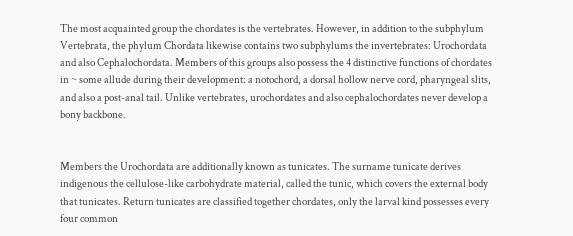The most acquainted group the chordates is the vertebrates. However, in addition to the subphylum Vertebrata, the phylum Chordata likewise contains two subphylums the invertebrates: Urochordata and also Cephalochordata. Members of this groups also possess the 4 distinctive functions of chordates in ~ some allude during their development: a notochord, a dorsal hollow nerve cord, pharyngeal slits, and also a post-anal tail. Unlike vertebrates, urochordates and also cephalochordates never develop a bony backbone.


Members the Urochordata are additionally known as tunicates. The surname tunicate derives indigenous the cellulose-like carbohydrate material, called the tunic, which covers the external body that tunicates. Return tunicates are classified together chordates, only the larval kind possesses every four common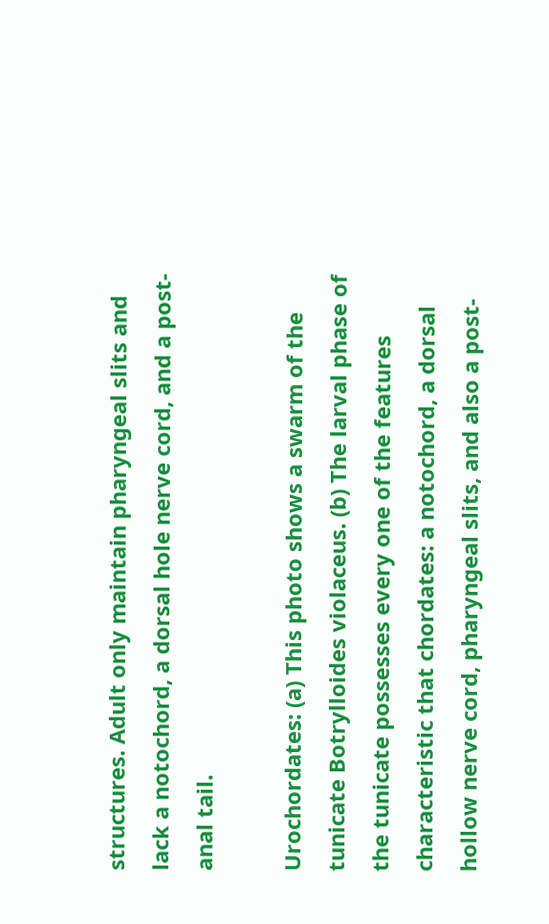structures. Adult only maintain pharyngeal slits and lack a notochord, a dorsal hole nerve cord, and a post-anal tail.

Urochordates: (a) This photo shows a swarm of the tunicate Botrylloides violaceus. (b) The larval phase of the tunicate possesses every one of the features characteristic that chordates: a notochord, a dorsal hollow nerve cord, pharyngeal slits, and also a post-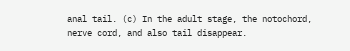anal tail. (c) In the adult stage, the notochord, nerve cord, and also tail disappear.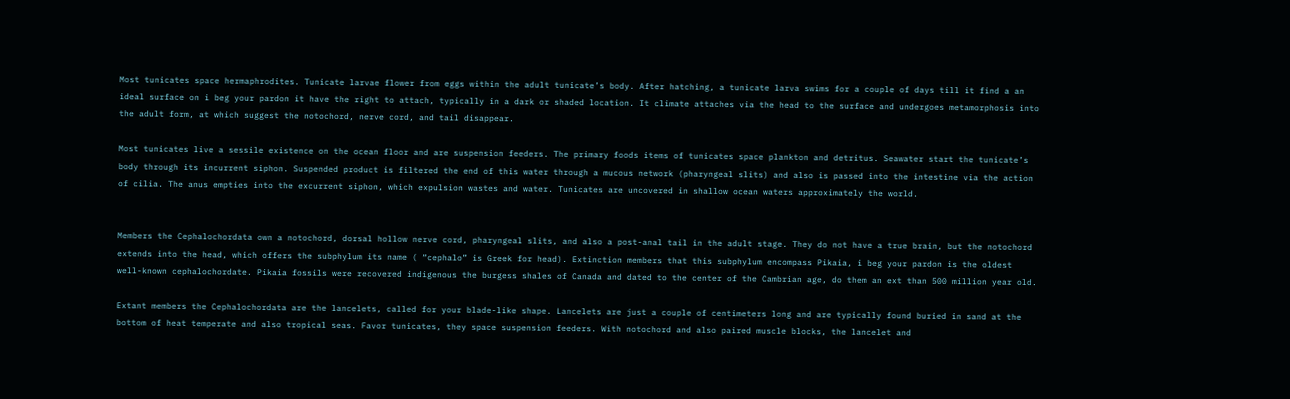Most tunicates space hermaphrodites. Tunicate larvae flower from eggs within the adult tunicate’s body. After hatching, a tunicate larva swims for a couple of days till it find a an ideal surface on i beg your pardon it have the right to attach, typically in a dark or shaded location. It climate attaches via the head to the surface and undergoes metamorphosis into the adult form, at which suggest the notochord, nerve cord, and tail disappear.

Most tunicates live a sessile existence on the ocean floor and are suspension feeders. The primary foods items of tunicates space plankton and detritus. Seawater start the tunicate’s body through its incurrent siphon. Suspended product is filtered the end of this water through a mucous network (pharyngeal slits) and also is passed into the intestine via the action of cilia. The anus empties into the excurrent siphon, which expulsion wastes and water. Tunicates are uncovered in shallow ocean waters approximately the world.


Members the Cephalochordata own a notochord, dorsal hollow nerve cord, pharyngeal slits, and also a post-anal tail in the adult stage. They do not have a true brain, but the notochord extends into the head, which offers the subphylum its name ( “cephalo” is Greek for head). Extinction members that this subphylum encompass Pikaia, i beg your pardon is the oldest well-known cephalochordate. Pikaia fossils were recovered indigenous the burgess shales of Canada and dated to the center of the Cambrian age, do them an ext than 500 million year old.

Extant members the Cephalochordata are the lancelets, called for your blade-like shape. Lancelets are just a couple of centimeters long and are typically found buried in sand at the bottom of heat temperate and also tropical seas. Favor tunicates, they space suspension feeders. With notochord and also paired muscle blocks, the lancelet and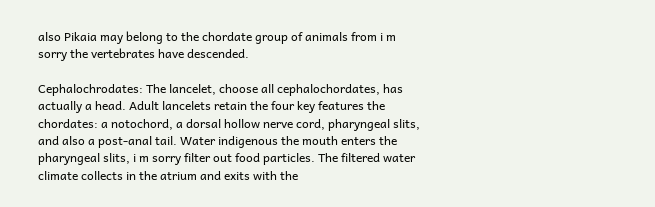also Pikaia may belong to the chordate group of animals from i m sorry the vertebrates have descended.

Cephalochrodates: The lancelet, choose all cephalochordates, has actually a head. Adult lancelets retain the four key features the chordates: a notochord, a dorsal hollow nerve cord, pharyngeal slits, and also a post-anal tail. Water indigenous the mouth enters the pharyngeal slits, i m sorry filter out food particles. The filtered water climate collects in the atrium and exits with the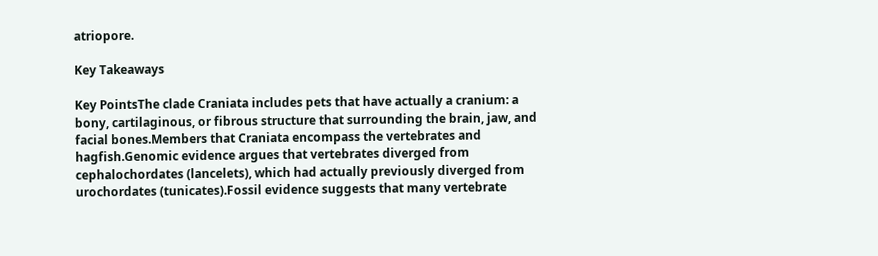atriopore.

Key Takeaways

Key PointsThe clade Craniata includes pets that have actually a cranium: a bony, cartilaginous, or fibrous structure that surrounding the brain, jaw, and facial bones.Members that Craniata encompass the vertebrates and hagfish.Genomic evidence argues that vertebrates diverged from cephalochordates (lancelets), which had actually previously diverged from urochordates (tunicates).Fossil evidence suggests that many vertebrate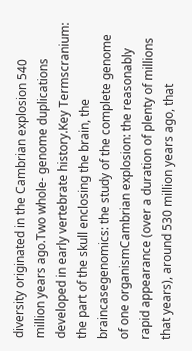diversity originated in the Cambrian explosion 540 million years ago.Two whole- genome duplications developed in early vertebrate history.Key Termscranium: the part of the skull enclosing the brain, the braincasegenomics: the study of the complete genome of one organismCambrian explosion: the reasonably rapid appearance (over a duration of plenty of millions that years), around 530 million years ago, that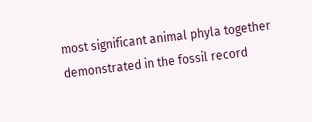most significant animal phyla together demonstrated in the fossil record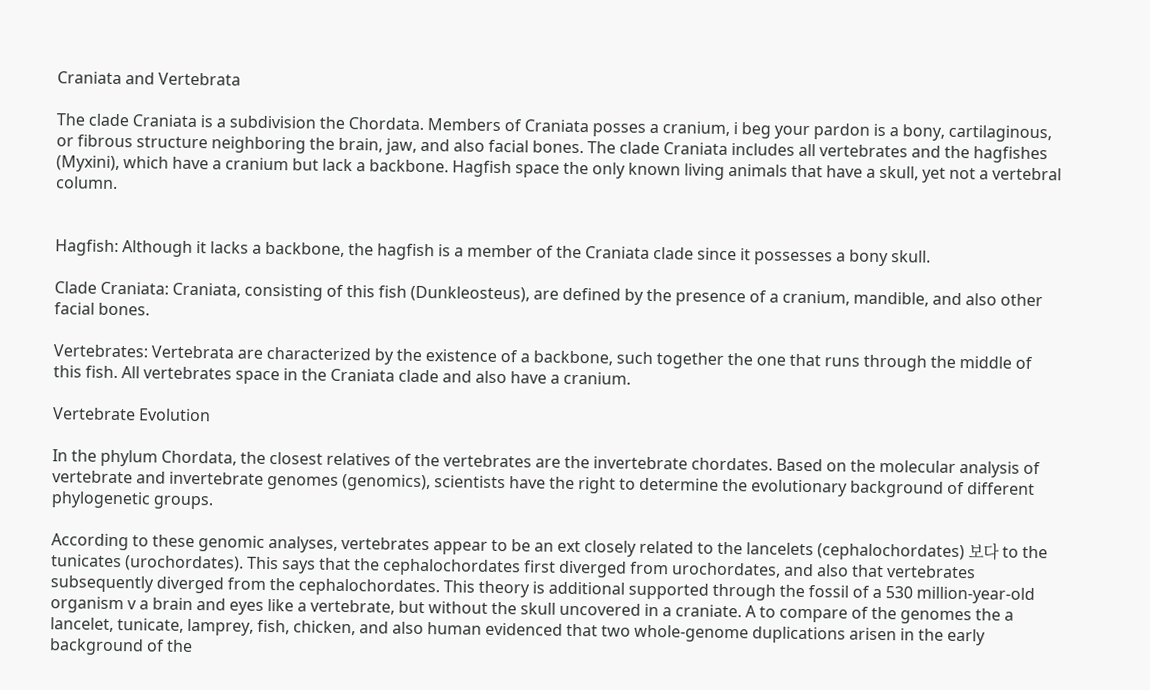Craniata and Vertebrata

The clade Craniata is a subdivision the Chordata. Members of Craniata posses a cranium, i beg your pardon is a bony, cartilaginous, or fibrous structure neighboring the brain, jaw, and also facial bones. The clade Craniata includes all vertebrates and the hagfishes (Myxini), which have a cranium but lack a backbone. Hagfish space the only known living animals that have a skull, yet not a vertebral column.


Hagfish: Although it lacks a backbone, the hagfish is a member of the Craniata clade since it possesses a bony skull.

Clade Craniata: Craniata, consisting of this fish (Dunkleosteus), are defined by the presence of a cranium, mandible, and also other facial bones.

Vertebrates: Vertebrata are characterized by the existence of a backbone, such together the one that runs through the middle of this fish. All vertebrates space in the Craniata clade and also have a cranium.

Vertebrate Evolution

In the phylum Chordata, the closest relatives of the vertebrates are the invertebrate chordates. Based on the molecular analysis of vertebrate and invertebrate genomes (genomics), scientists have the right to determine the evolutionary background of different phylogenetic groups.

According to these genomic analyses, vertebrates appear to be an ext closely related to the lancelets (cephalochordates) 보다 to the tunicates (urochordates). This says that the cephalochordates first diverged from urochordates, and also that vertebrates subsequently diverged from the cephalochordates. This theory is additional supported through the fossil of a 530 million-year-old organism v a brain and eyes like a vertebrate, but without the skull uncovered in a craniate. A to compare of the genomes the a lancelet, tunicate, lamprey, fish, chicken, and also human evidenced that two whole-genome duplications arisen in the early background of the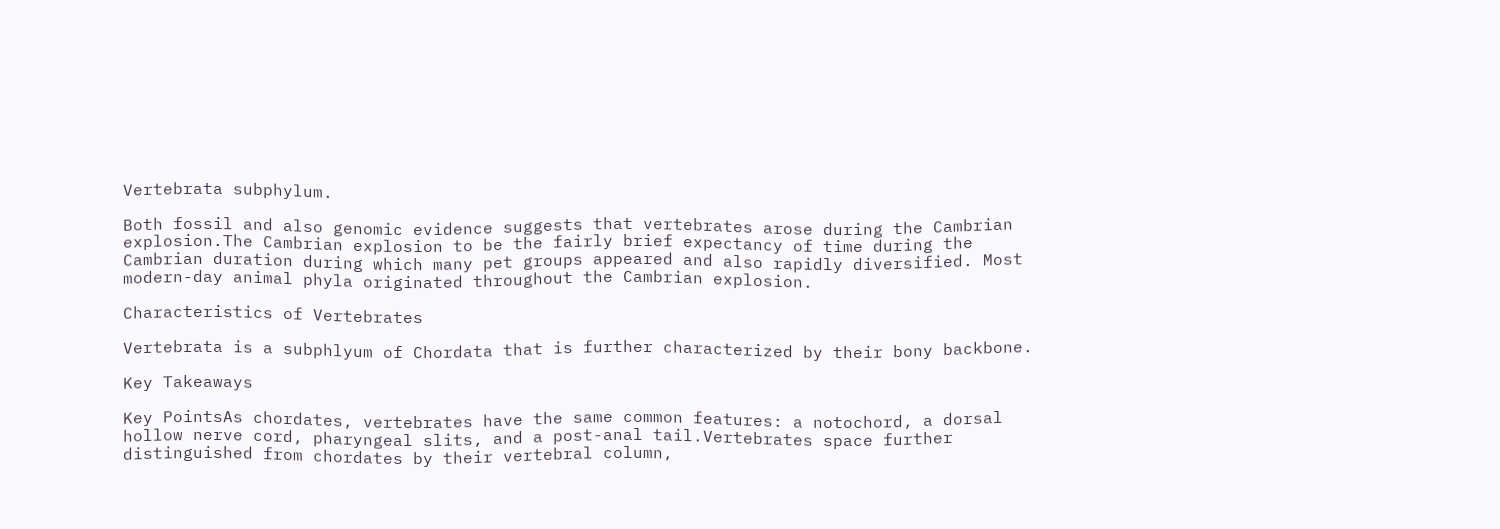Vertebrata subphylum.

Both fossil and also genomic evidence suggests that vertebrates arose during the Cambrian explosion.The Cambrian explosion to be the fairly brief expectancy of time during the Cambrian duration during which many pet groups appeared and also rapidly diversified. Most modern-day animal phyla originated throughout the Cambrian explosion.

Characteristics of Vertebrates

Vertebrata is a subphlyum of Chordata that is further characterized by their bony backbone.

Key Takeaways

Key PointsAs chordates, vertebrates have the same common features: a notochord, a dorsal hollow nerve cord, pharyngeal slits, and a post-anal tail.Vertebrates space further distinguished from chordates by their vertebral column,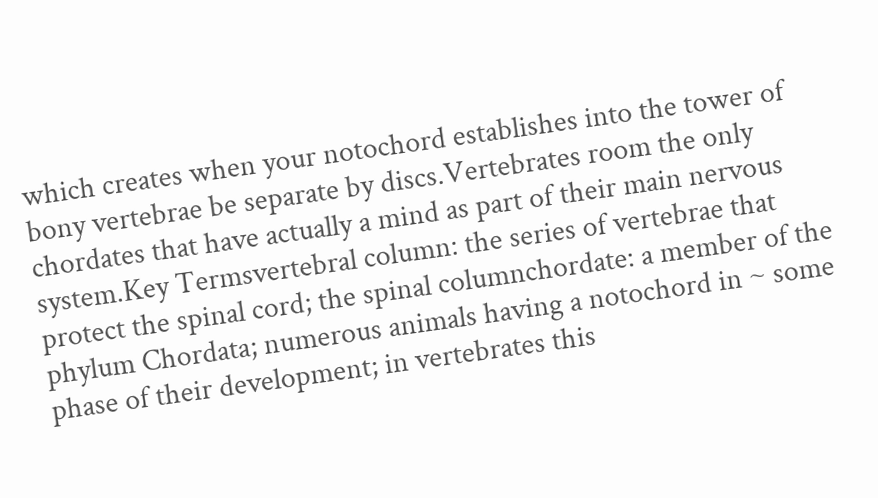which creates when your notochord establishes into the tower of bony vertebrae be separate by discs.Vertebrates room the only chordates that have actually a mind as part of their main nervous system.Key Termsvertebral column: the series of vertebrae that protect the spinal cord; the spinal columnchordate: a member of the phylum Chordata; numerous animals having a notochord in ~ some phase of their development; in vertebrates this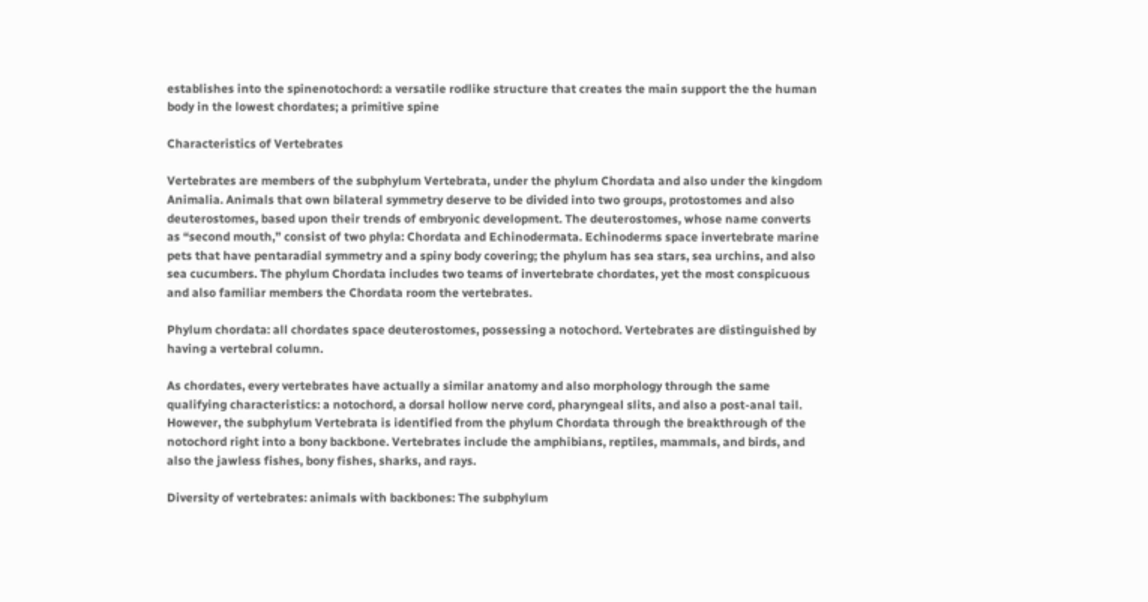establishes into the spinenotochord: a versatile rodlike structure that creates the main support the the human body in the lowest chordates; a primitive spine

Characteristics of Vertebrates

Vertebrates are members of the subphylum Vertebrata, under the phylum Chordata and also under the kingdom Animalia. Animals that own bilateral symmetry deserve to be divided into two groups, protostomes and also deuterostomes, based upon their trends of embryonic development. The deuterostomes, whose name converts as “second mouth,” consist of two phyla: Chordata and Echinodermata. Echinoderms space invertebrate marine pets that have pentaradial symmetry and a spiny body covering; the phylum has sea stars, sea urchins, and also sea cucumbers. The phylum Chordata includes two teams of invertebrate chordates, yet the most conspicuous and also familiar members the Chordata room the vertebrates.

Phylum chordata: all chordates space deuterostomes, possessing a notochord. Vertebrates are distinguished by having a vertebral column.

As chordates, every vertebrates have actually a similar anatomy and also morphology through the same qualifying characteristics: a notochord, a dorsal hollow nerve cord, pharyngeal slits, and also a post-anal tail. However, the subphylum Vertebrata is identified from the phylum Chordata through the breakthrough of the notochord right into a bony backbone. Vertebrates include the amphibians, reptiles, mammals, and birds, and also the jawless fishes, bony fishes, sharks, and rays.

Diversity of vertebrates: animals with backbones: The subphylum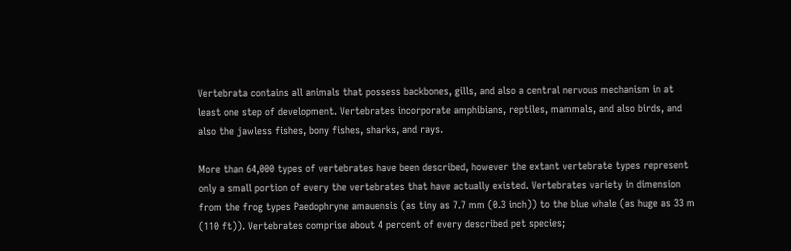Vertebrata contains all animals that possess backbones, gills, and also a central nervous mechanism in at least one step of development. Vertebrates incorporate amphibians, reptiles, mammals, and also birds, and also the jawless fishes, bony fishes, sharks, and rays.

More than 64,000 types of vertebrates have been described, however the extant vertebrate types represent only a small portion of every the vertebrates that have actually existed. Vertebrates variety in dimension from the frog types Paedophryne amauensis (as tiny as 7.7 mm (0.3 inch)) to the blue whale (as huge as 33 m (110 ft)). Vertebrates comprise about 4 percent of every described pet species;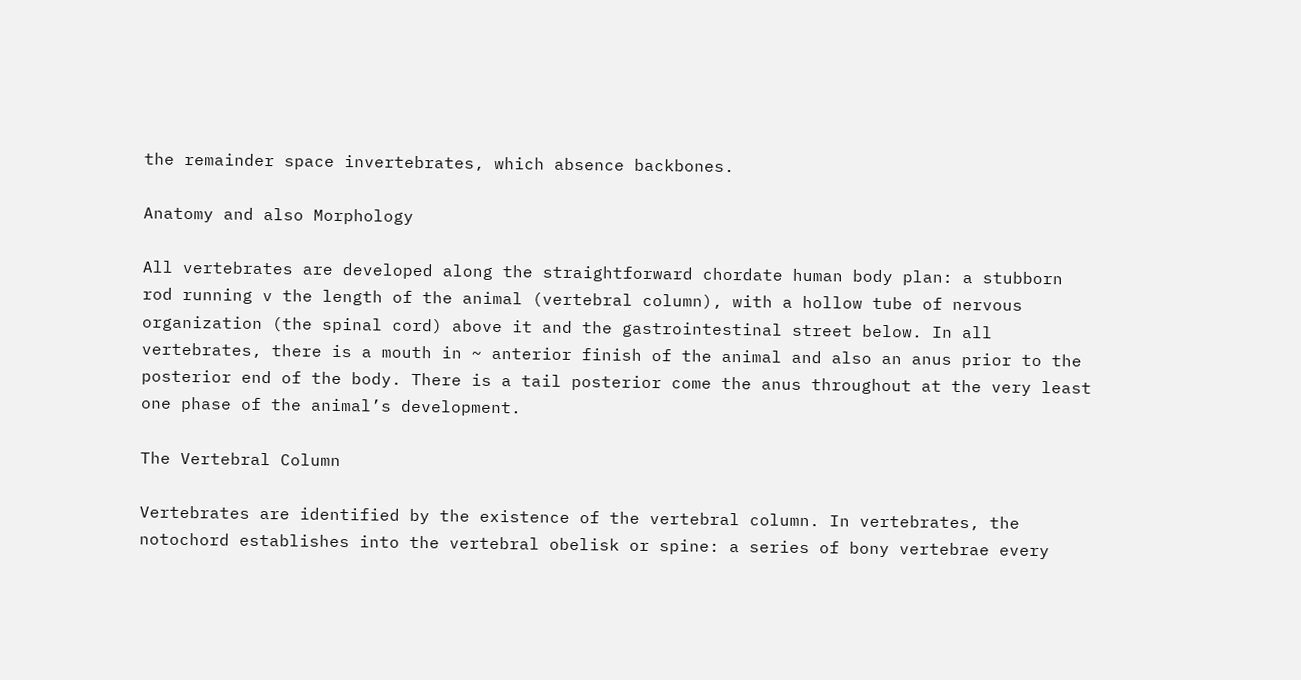the remainder space invertebrates, which absence backbones.

Anatomy and also Morphology

All vertebrates are developed along the straightforward chordate human body plan: a stubborn rod running v the length of the animal (vertebral column), with a hollow tube of nervous organization (the spinal cord) above it and the gastrointestinal street below. In all vertebrates, there is a mouth in ~ anterior finish of the animal and also an anus prior to the posterior end of the body. There is a tail posterior come the anus throughout at the very least one phase of the animal’s development.

The Vertebral Column

Vertebrates are identified by the existence of the vertebral column. In vertebrates, the notochord establishes into the vertebral obelisk or spine: a series of bony vertebrae every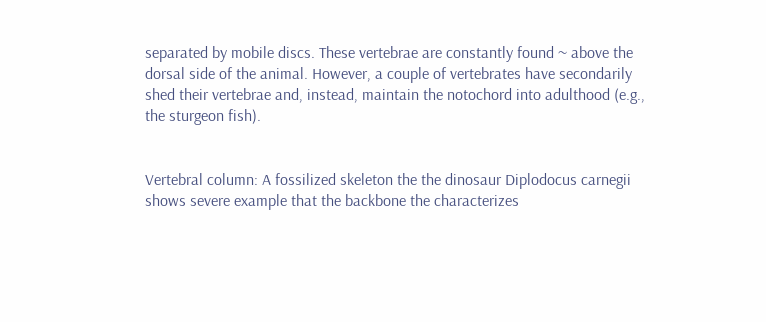separated by mobile discs. These vertebrae are constantly found ~ above the dorsal side of the animal. However, a couple of vertebrates have secondarily shed their vertebrae and, instead, maintain the notochord into adulthood (e.g., the sturgeon fish).


Vertebral column: A fossilized skeleton the the dinosaur Diplodocus carnegii shows severe example that the backbone the characterizes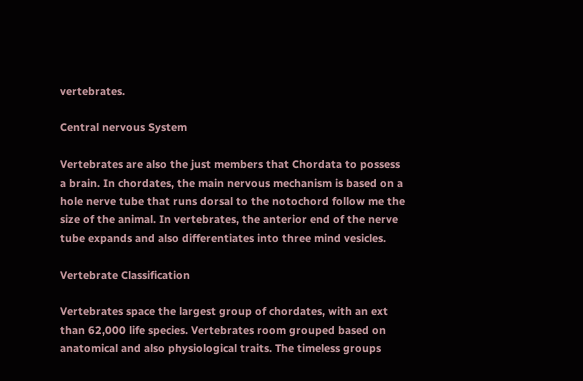vertebrates.

Central nervous System

Vertebrates are also the just members that Chordata to possess a brain. In chordates, the main nervous mechanism is based on a hole nerve tube that runs dorsal to the notochord follow me the size of the animal. In vertebrates, the anterior end of the nerve tube expands and also differentiates into three mind vesicles.

Vertebrate Classification

Vertebrates space the largest group of chordates, with an ext than 62,000 life species. Vertebrates room grouped based on anatomical and also physiological traits. The timeless groups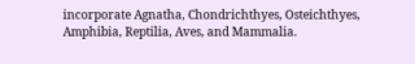incorporate Agnatha, Chondrichthyes, Osteichthyes, Amphibia, Reptilia, Aves, and Mammalia.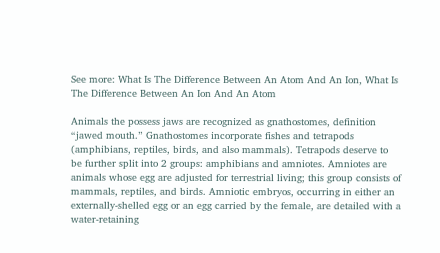See more: What Is The Difference Between An Atom And An Ion, What Is The Difference Between An Ion And An Atom

Animals the possess jaws are recognized as gnathostomes, definition “jawed mouth.” Gnathostomes incorporate fishes and tetrapods (amphibians, reptiles, birds, and also mammals). Tetrapods deserve to be further split into 2 groups: amphibians and amniotes. Amniotes are animals whose egg are adjusted for terrestrial living; this group consists of mammals, reptiles, and birds. Amniotic embryos, occurring in either an externally-shelled egg or an egg carried by the female, are detailed with a water-retaining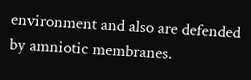environment and also are defended by amniotic membranes.